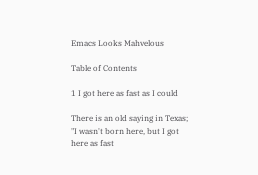Emacs Looks Mahvelous

Table of Contents

1 I got here as fast as I could

There is an old saying in Texas; "I wasn't born here, but I got here as fast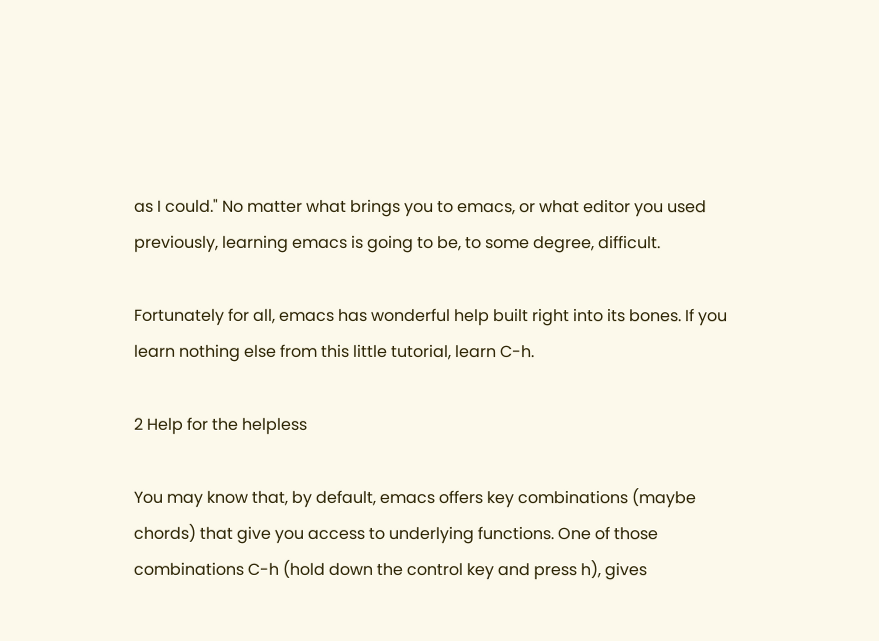as I could." No matter what brings you to emacs, or what editor you used previously, learning emacs is going to be, to some degree, difficult.

Fortunately for all, emacs has wonderful help built right into its bones. If you learn nothing else from this little tutorial, learn C-h.

2 Help for the helpless

You may know that, by default, emacs offers key combinations (maybe chords) that give you access to underlying functions. One of those combinations C-h (hold down the control key and press h), gives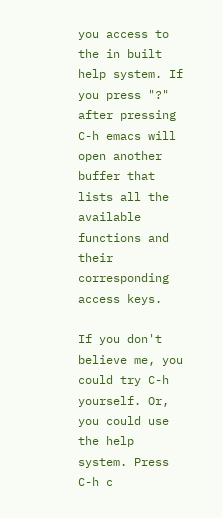you access to the in built help system. If you press "?" after pressing C-h emacs will open another buffer that lists all the available functions and their corresponding access keys.

If you don't believe me, you could try C-h yourself. Or, you could use the help system. Press C-h c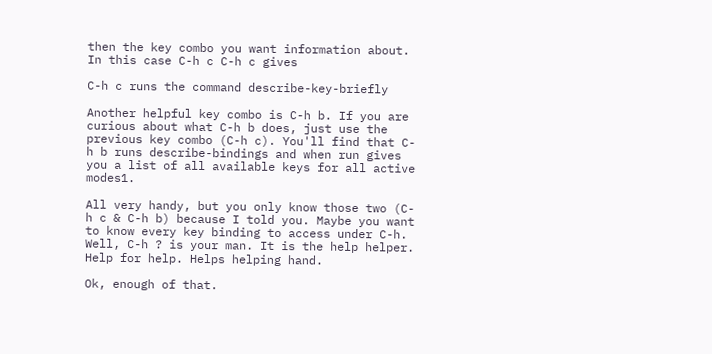then the key combo you want information about. In this case C-h c C-h c gives

C-h c runs the command describe-key-briefly

Another helpful key combo is C-h b. If you are curious about what C-h b does, just use the previous key combo (C-h c). You'll find that C-h b runs describe-bindings and when run gives you a list of all available keys for all active modes1.

All very handy, but you only know those two (C-h c & C-h b) because I told you. Maybe you want to know every key binding to access under C-h. Well, C-h ? is your man. It is the help helper. Help for help. Helps helping hand.

Ok, enough of that.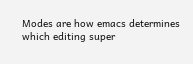Modes are how emacs determines which editing super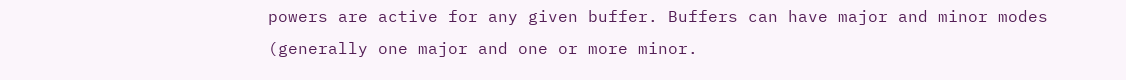powers are active for any given buffer. Buffers can have major and minor modes (generally one major and one or more minor.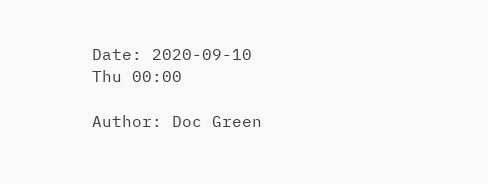Date: 2020-09-10 Thu 00:00

Author: Doc Green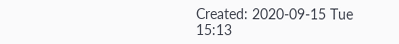Created: 2020-09-15 Tue 15:13